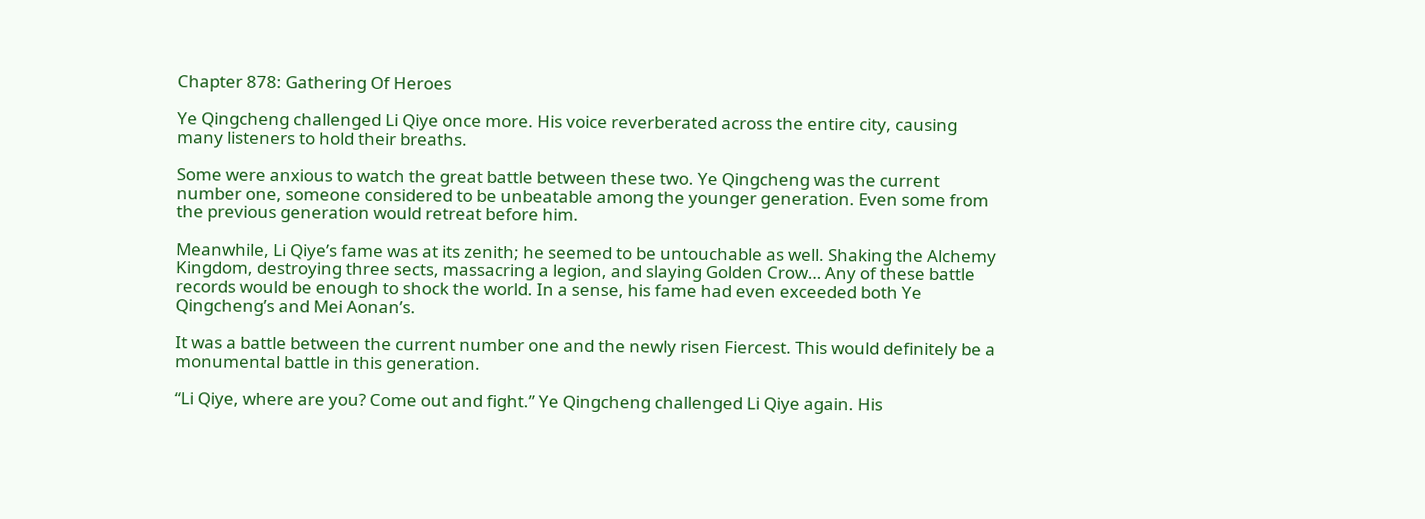Chapter 878: Gathering Of Heroes

Ye Qingcheng challenged Li Qiye once more. His voice reverberated across the entire city, causing many listeners to hold their breaths.

Some were anxious to watch the great battle between these two. Ye Qingcheng was the current number one, someone considered to be unbeatable among the younger generation. Even some from the previous generation would retreat before him.

Meanwhile, Li Qiye’s fame was at its zenith; he seemed to be untouchable as well. Shaking the Alchemy Kingdom, destroying three sects, massacring a legion, and slaying Golden Crow… Any of these battle records would be enough to shock the world. In a sense, his fame had even exceeded both Ye Qingcheng’s and Mei Aonan’s.

It was a battle between the current number one and the newly risen Fiercest. This would definitely be a monumental battle in this generation.

“Li Qiye, where are you? Come out and fight.” Ye Qingcheng challenged Li Qiye again. His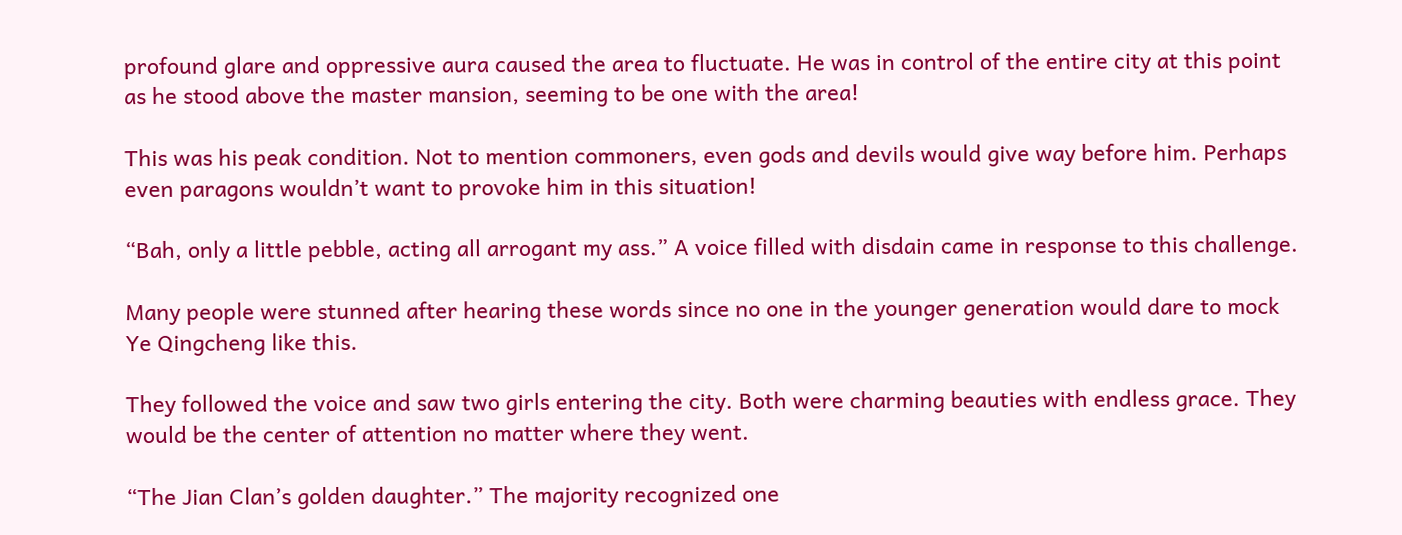profound glare and oppressive aura caused the area to fluctuate. He was in control of the entire city at this point as he stood above the master mansion, seeming to be one with the area!

This was his peak condition. Not to mention commoners, even gods and devils would give way before him. Perhaps even paragons wouldn’t want to provoke him in this situation!

“Bah, only a little pebble, acting all arrogant my ass.” A voice filled with disdain came in response to this challenge.

Many people were stunned after hearing these words since no one in the younger generation would dare to mock Ye Qingcheng like this.

They followed the voice and saw two girls entering the city. Both were charming beauties with endless grace. They would be the center of attention no matter where they went.

“The Jian Clan’s golden daughter.” The majority recognized one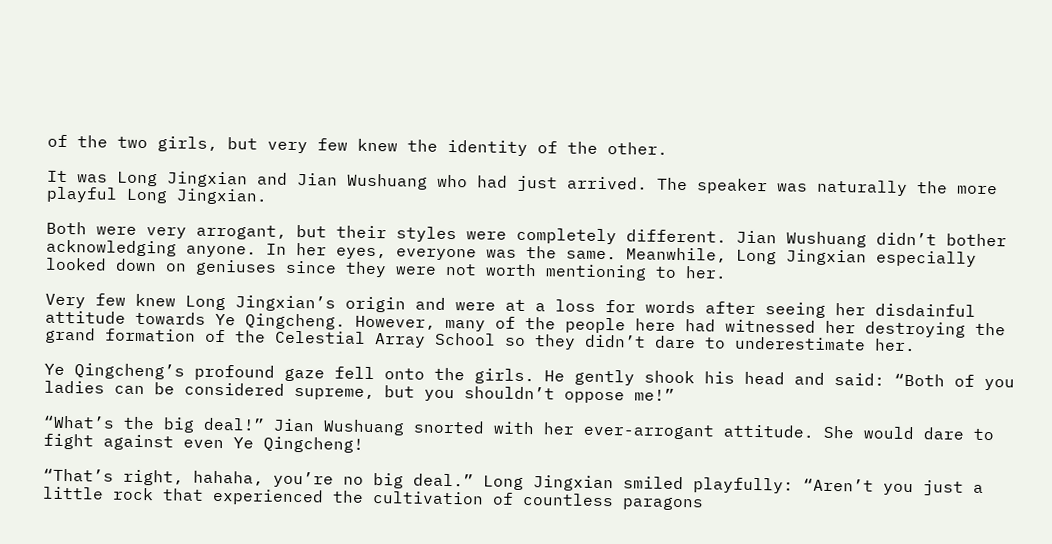of the two girls, but very few knew the identity of the other.

It was Long Jingxian and Jian Wushuang who had just arrived. The speaker was naturally the more playful Long Jingxian.

Both were very arrogant, but their styles were completely different. Jian Wushuang didn’t bother acknowledging anyone. In her eyes, everyone was the same. Meanwhile, Long Jingxian especially looked down on geniuses since they were not worth mentioning to her.

Very few knew Long Jingxian’s origin and were at a loss for words after seeing her disdainful attitude towards Ye Qingcheng. However, many of the people here had witnessed her destroying the grand formation of the Celestial Array School so they didn’t dare to underestimate her.

Ye Qingcheng’s profound gaze fell onto the girls. He gently shook his head and said: “Both of you ladies can be considered supreme, but you shouldn’t oppose me!”

“What’s the big deal!” Jian Wushuang snorted with her ever-arrogant attitude. She would dare to fight against even Ye Qingcheng!

“That’s right, hahaha, you’re no big deal.” Long Jingxian smiled playfully: “Aren’t you just a little rock that experienced the cultivation of countless paragons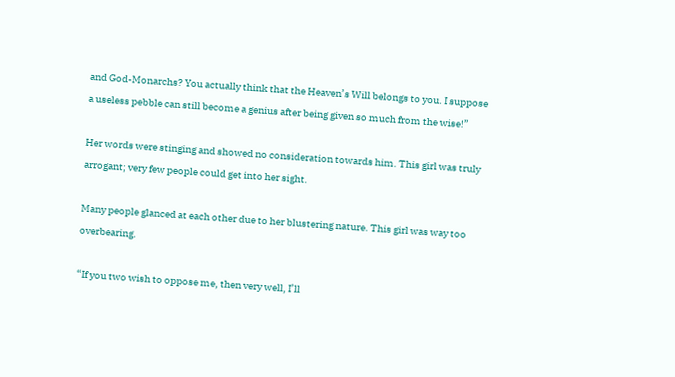and God-Monarchs? You actually think that the Heaven’s Will belongs to you. I suppose a useless pebble can still become a genius after being given so much from the wise!”

Her words were stinging and showed no consideration towards him. This girl was truly arrogant; very few people could get into her sight.

Many people glanced at each other due to her blustering nature. This girl was way too overbearing.

“If you two wish to oppose me, then very well, I’ll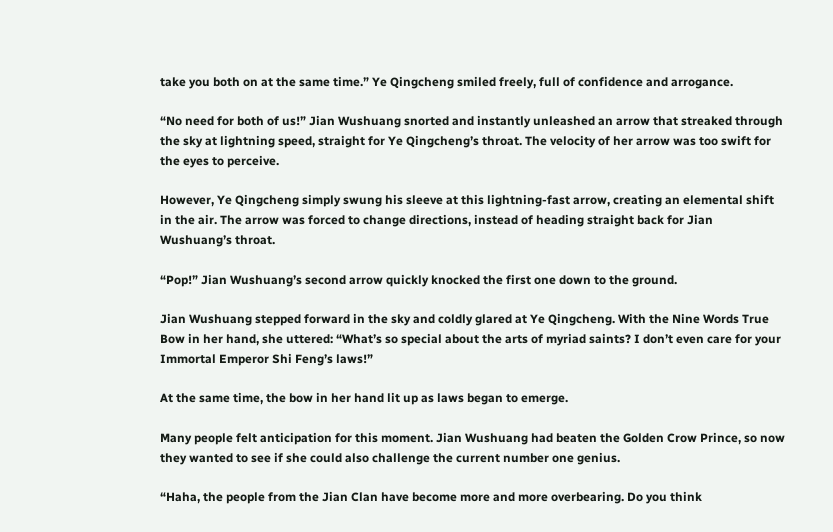take you both on at the same time.” Ye Qingcheng smiled freely, full of confidence and arrogance.

“No need for both of us!” Jian Wushuang snorted and instantly unleashed an arrow that streaked through the sky at lightning speed, straight for Ye Qingcheng’s throat. The velocity of her arrow was too swift for the eyes to perceive.

However, Ye Qingcheng simply swung his sleeve at this lightning-fast arrow, creating an elemental shift in the air. The arrow was forced to change directions, instead of heading straight back for Jian Wushuang’s throat.

“Pop!” Jian Wushuang’s second arrow quickly knocked the first one down to the ground.

Jian Wushuang stepped forward in the sky and coldly glared at Ye Qingcheng. With the Nine Words True Bow in her hand, she uttered: “What’s so special about the arts of myriad saints? I don’t even care for your Immortal Emperor Shi Feng’s laws!”

At the same time, the bow in her hand lit up as laws began to emerge.

Many people felt anticipation for this moment. Jian Wushuang had beaten the Golden Crow Prince, so now they wanted to see if she could also challenge the current number one genius.

“Haha, the people from the Jian Clan have become more and more overbearing. Do you think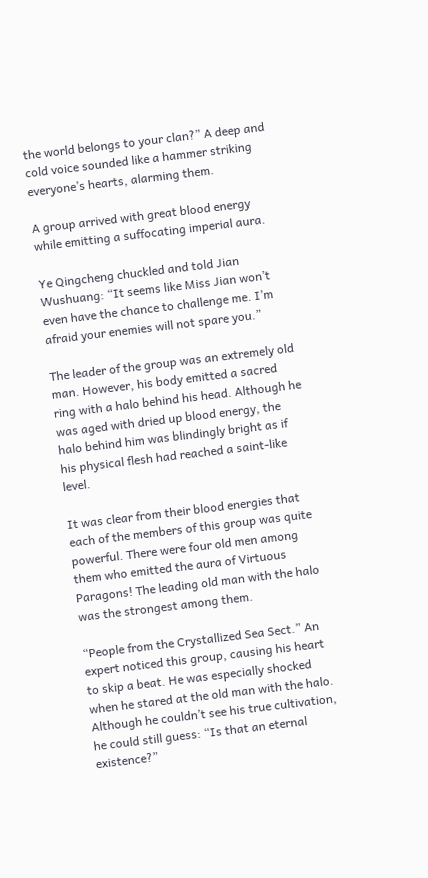the world belongs to your clan?” A deep and cold voice sounded like a hammer striking everyone’s hearts, alarming them.

A group arrived with great blood energy while emitting a suffocating imperial aura.

Ye Qingcheng chuckled and told Jian Wushuang: “It seems like Miss Jian won’t even have the chance to challenge me. I’m afraid your enemies will not spare you.”

The leader of the group was an extremely old man. However, his body emitted a sacred ring with a halo behind his head. Although he was aged with dried up blood energy, the halo behind him was blindingly bright as if his physical flesh had reached a saint-like level.

It was clear from their blood energies that each of the members of this group was quite powerful. There were four old men among them who emitted the aura of Virtuous Paragons! The leading old man with the halo was the strongest among them.

“People from the Crystallized Sea Sect.” An expert noticed this group, causing his heart to skip a beat. He was especially shocked when he stared at the old man with the halo. Although he couldn’t see his true cultivation, he could still guess: “Is that an eternal existence?”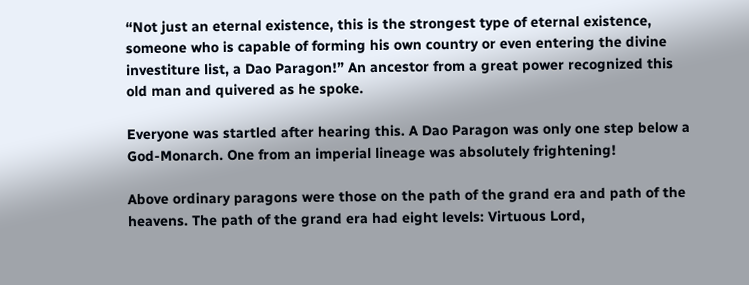“Not just an eternal existence, this is the strongest type of eternal existence, someone who is capable of forming his own country or even entering the divine investiture list, a Dao Paragon!” An ancestor from a great power recognized this old man and quivered as he spoke.

Everyone was startled after hearing this. A Dao Paragon was only one step below a God-Monarch. One from an imperial lineage was absolutely frightening!

Above ordinary paragons were those on the path of the grand era and path of the heavens. The path of the grand era had eight levels: Virtuous Lord,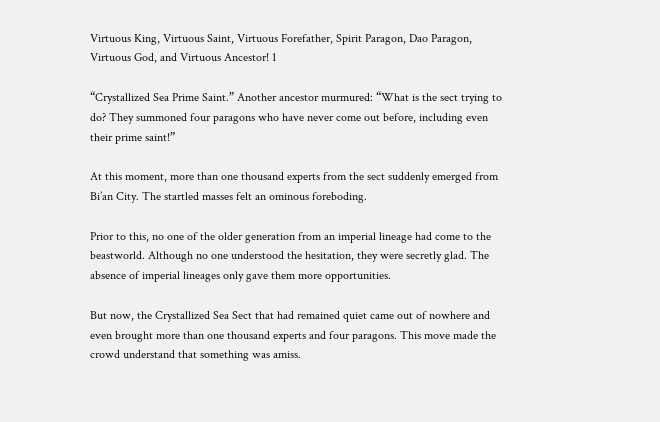Virtuous King, Virtuous Saint, Virtuous Forefather, Spirit Paragon, Dao Paragon, Virtuous God, and Virtuous Ancestor! 1

“Crystallized Sea Prime Saint.” Another ancestor murmured: “What is the sect trying to do? They summoned four paragons who have never come out before, including even their prime saint!”

At this moment, more than one thousand experts from the sect suddenly emerged from Bi’an City. The startled masses felt an ominous foreboding.

Prior to this, no one of the older generation from an imperial lineage had come to the beastworld. Although no one understood the hesitation, they were secretly glad. The absence of imperial lineages only gave them more opportunities.

But now, the Crystallized Sea Sect that had remained quiet came out of nowhere and even brought more than one thousand experts and four paragons. This move made the crowd understand that something was amiss.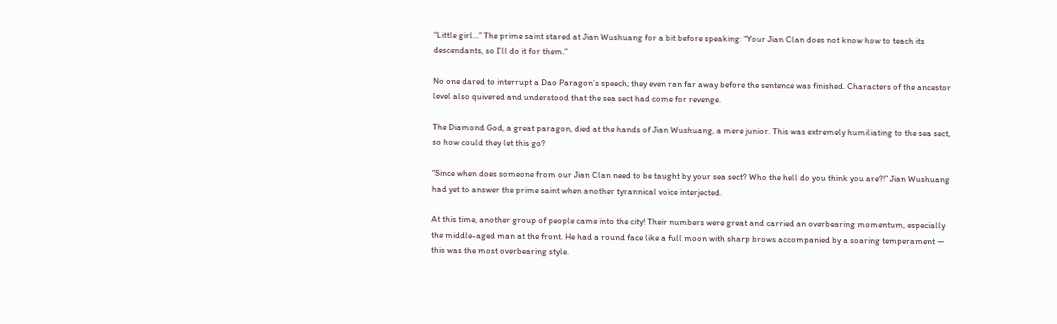“Little girl…” The prime saint stared at Jian Wushuang for a bit before speaking: “Your Jian Clan does not know how to teach its descendants, so I’ll do it for them.”

No one dared to interrupt a Dao Paragon’s speech; they even ran far away before the sentence was finished. Characters of the ancestor level also quivered and understood that the sea sect had come for revenge.

The Diamond God, a great paragon, died at the hands of Jian Wushuang, a mere junior. This was extremely humiliating to the sea sect, so how could they let this go?

“Since when does someone from our Jian Clan need to be taught by your sea sect? Who the hell do you think you are?!” Jian Wushuang had yet to answer the prime saint when another tyrannical voice interjected.

At this time, another group of people came into the city! Their numbers were great and carried an overbearing momentum, especially the middle-aged man at the front. He had a round face like a full moon with sharp brows accompanied by a soaring temperament — this was the most overbearing style.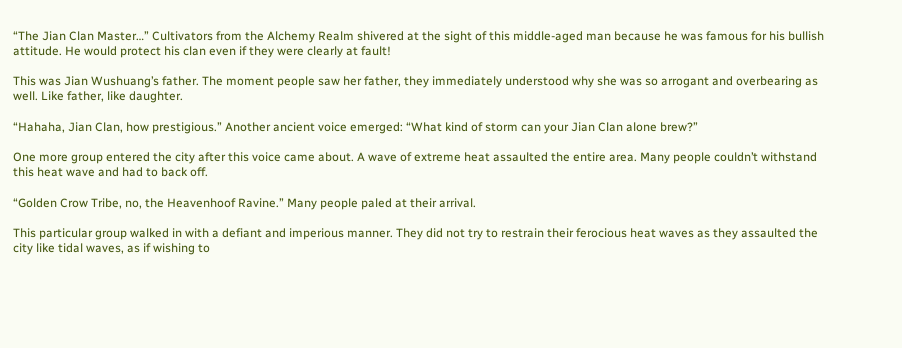“The Jian Clan Master…” Cultivators from the Alchemy Realm shivered at the sight of this middle-aged man because he was famous for his bullish attitude. He would protect his clan even if they were clearly at fault!

This was Jian Wushuang’s father. The moment people saw her father, they immediately understood why she was so arrogant and overbearing as well. Like father, like daughter.

“Hahaha, Jian Clan, how prestigious.” Another ancient voice emerged: “What kind of storm can your Jian Clan alone brew?”

One more group entered the city after this voice came about. A wave of extreme heat assaulted the entire area. Many people couldn’t withstand this heat wave and had to back off.

“Golden Crow Tribe, no, the Heavenhoof Ravine.” Many people paled at their arrival.

This particular group walked in with a defiant and imperious manner. They did not try to restrain their ferocious heat waves as they assaulted the city like tidal waves, as if wishing to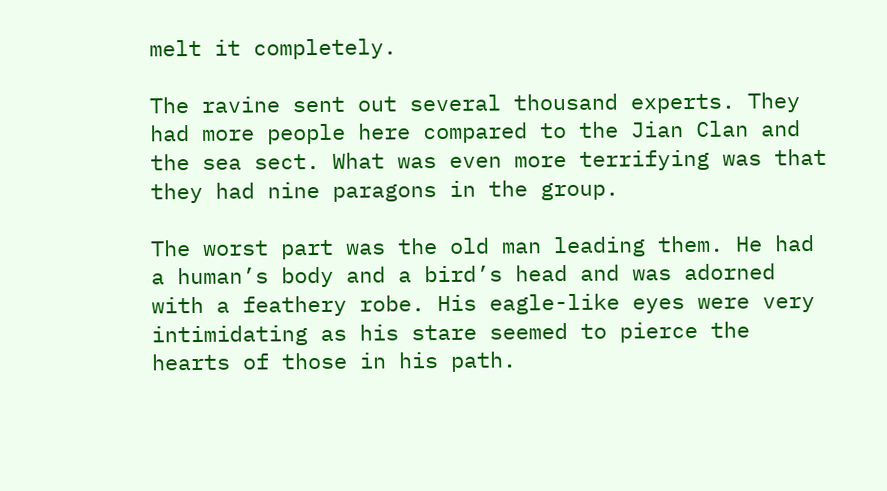melt it completely.

The ravine sent out several thousand experts. They had more people here compared to the Jian Clan and the sea sect. What was even more terrifying was that they had nine paragons in the group.

The worst part was the old man leading them. He had a human’s body and a bird’s head and was adorned with a feathery robe. His eagle-like eyes were very intimidating as his stare seemed to pierce the hearts of those in his path.